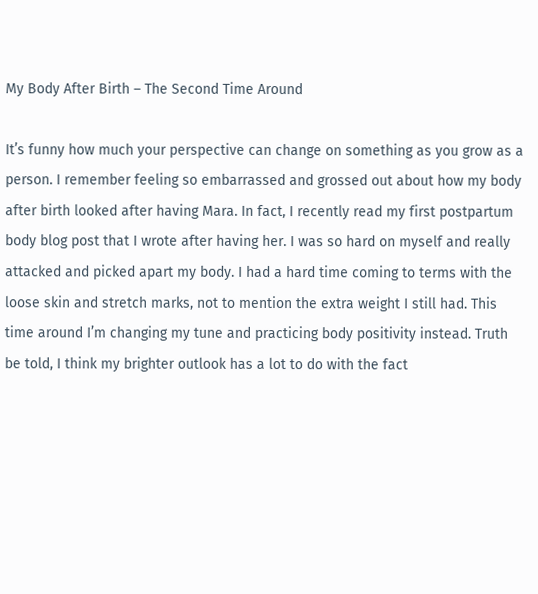My Body After Birth – The Second Time Around

It’s funny how much your perspective can change on something as you grow as a person. I remember feeling so embarrassed and grossed out about how my body after birth looked after having Mara. In fact, I recently read my first postpartum body blog post that I wrote after having her. I was so hard on myself and really attacked and picked apart my body. I had a hard time coming to terms with the loose skin and stretch marks, not to mention the extra weight I still had. This time around I’m changing my tune and practicing body positivity instead. Truth be told, I think my brighter outlook has a lot to do with the fact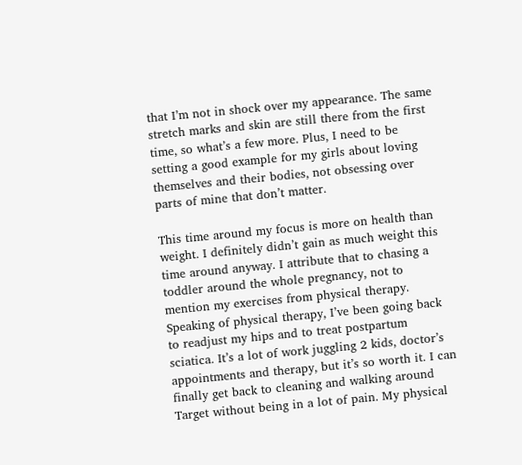that I’m not in shock over my appearance. The same stretch marks and skin are still there from the first time, so what’s a few more. Plus, I need to be setting a good example for my girls about loving themselves and their bodies, not obsessing over parts of mine that don’t matter.

This time around my focus is more on health than weight. I definitely didn’t gain as much weight this time around anyway. I attribute that to chasing a toddler around the whole pregnancy, not to mention my exercises from physical therapy. Speaking of physical therapy, I’ve been going back to readjust my hips and to treat postpartum sciatica. It’s a lot of work juggling 2 kids, doctor’s appointments and therapy, but it’s so worth it. I can finally get back to cleaning and walking around Target without being in a lot of pain. My physical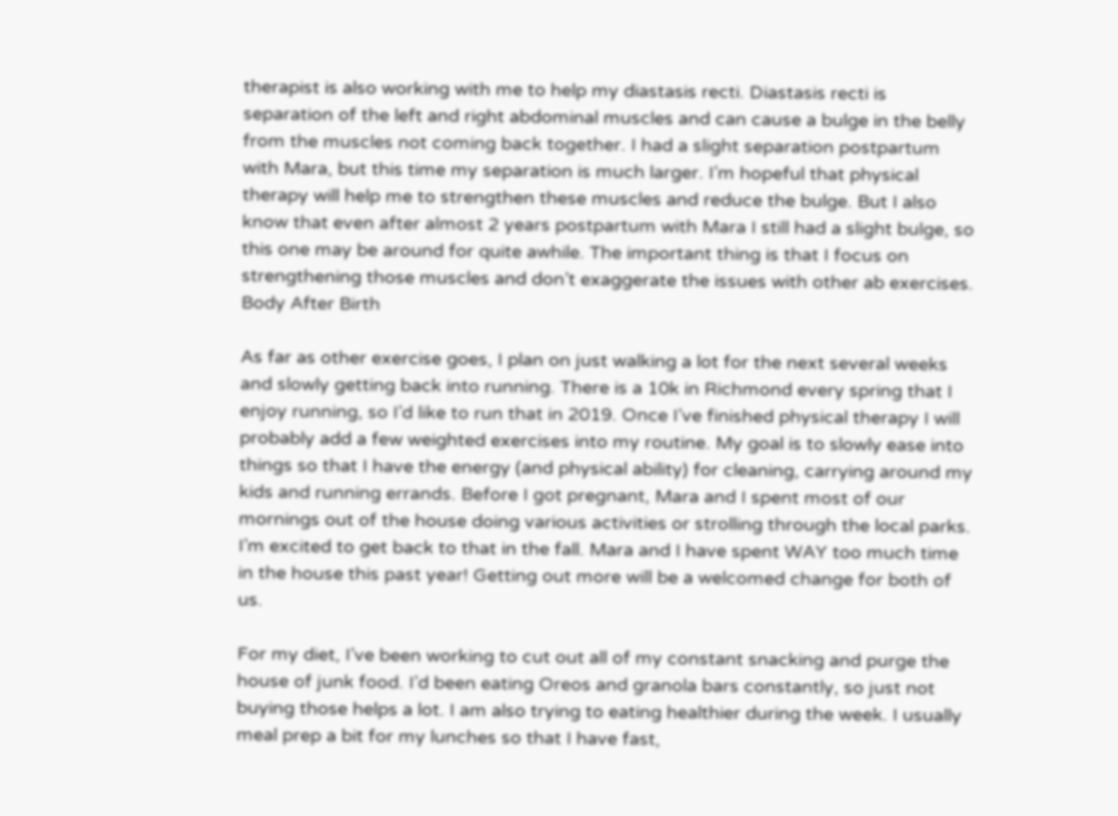therapist is also working with me to help my diastasis recti. Diastasis recti is separation of the left and right abdominal muscles and can cause a bulge in the belly from the muscles not coming back together. I had a slight separation postpartum with Mara, but this time my separation is much larger. I’m hopeful that physical therapy will help me to strengthen these muscles and reduce the bulge. But I also know that even after almost 2 years postpartum with Mara I still had a slight bulge, so this one may be around for quite awhile. The important thing is that I focus on strengthening those muscles and don’t exaggerate the issues with other ab exercises. Body After Birth

As far as other exercise goes, I plan on just walking a lot for the next several weeks and slowly getting back into running. There is a 10k in Richmond every spring that I enjoy running, so I’d like to run that in 2019. Once I’ve finished physical therapy I will probably add a few weighted exercises into my routine. My goal is to slowly ease into things so that I have the energy (and physical ability) for cleaning, carrying around my kids and running errands. Before I got pregnant, Mara and I spent most of our mornings out of the house doing various activities or strolling through the local parks. I’m excited to get back to that in the fall. Mara and I have spent WAY too much time in the house this past year! Getting out more will be a welcomed change for both of us.

For my diet, I’ve been working to cut out all of my constant snacking and purge the house of junk food. I’d been eating Oreos and granola bars constantly, so just not buying those helps a lot. I am also trying to eating healthier during the week. I usually meal prep a bit for my lunches so that I have fast,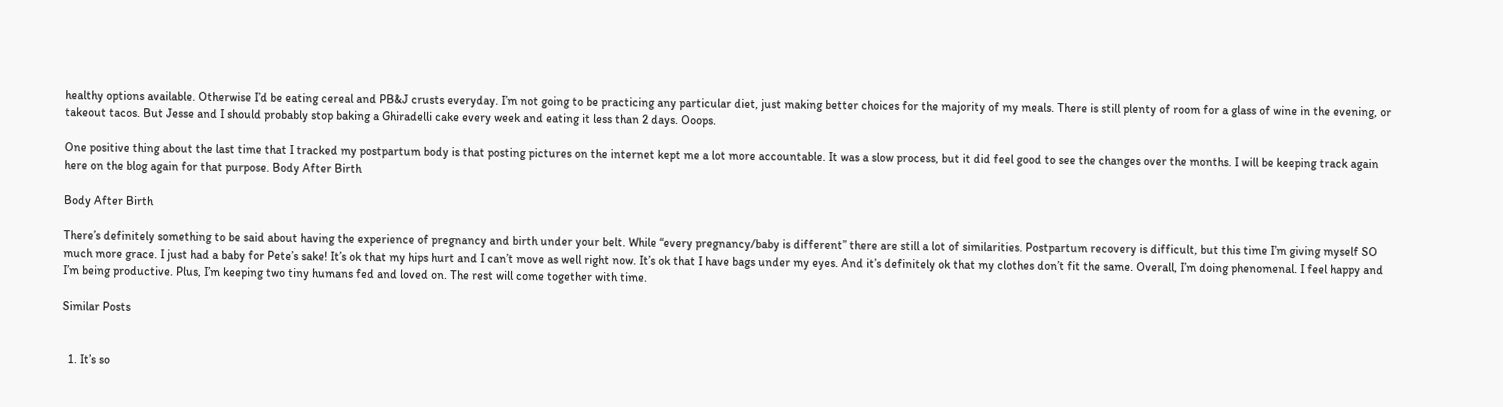healthy options available. Otherwise I’d be eating cereal and PB&J crusts everyday. I’m not going to be practicing any particular diet, just making better choices for the majority of my meals. There is still plenty of room for a glass of wine in the evening, or takeout tacos. But Jesse and I should probably stop baking a Ghiradelli cake every week and eating it less than 2 days. Ooops.

One positive thing about the last time that I tracked my postpartum body is that posting pictures on the internet kept me a lot more accountable. It was a slow process, but it did feel good to see the changes over the months. I will be keeping track again here on the blog again for that purpose. Body After Birth

Body After Birth

There’s definitely something to be said about having the experience of pregnancy and birth under your belt. While “every pregnancy/baby is different” there are still a lot of similarities. Postpartum recovery is difficult, but this time I’m giving myself SO much more grace. I just had a baby for Pete’s sake! It’s ok that my hips hurt and I can’t move as well right now. It’s ok that I have bags under my eyes. And it’s definitely ok that my clothes don’t fit the same. Overall, I’m doing phenomenal. I feel happy and I’m being productive. Plus, I’m keeping two tiny humans fed and loved on. The rest will come together with time.

Similar Posts


  1. It’s so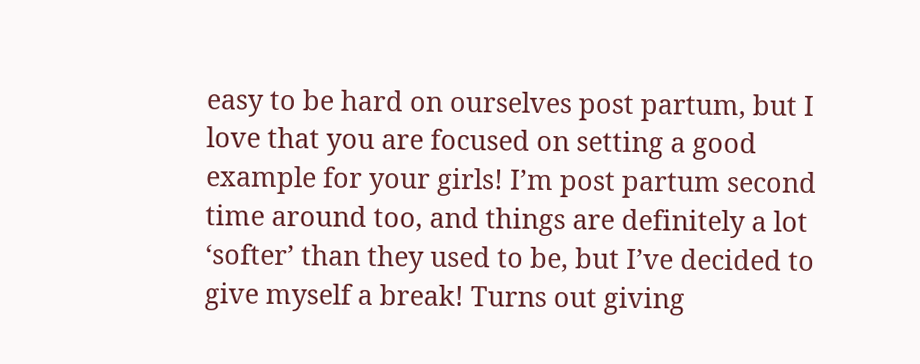easy to be hard on ourselves post partum, but I love that you are focused on setting a good example for your girls! I’m post partum second time around too, and things are definitely a lot ‘softer’ than they used to be, but I’ve decided to give myself a break! Turns out giving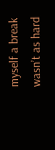myself a break wasn’t as hard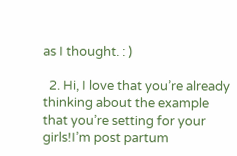as I thought. : )

  2. Hi, I love that you’re already thinking about the example that you’re setting for your girls!I’m post partum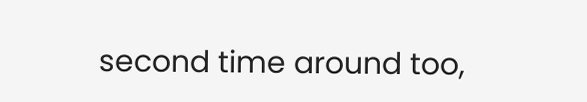second time around too,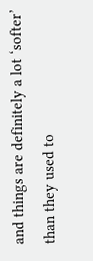and things are definitely a lot ‘softer’ than they used to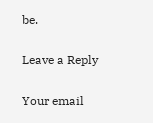be.

Leave a Reply

Your email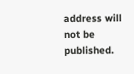address will not be published.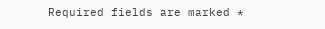Required fields are marked *